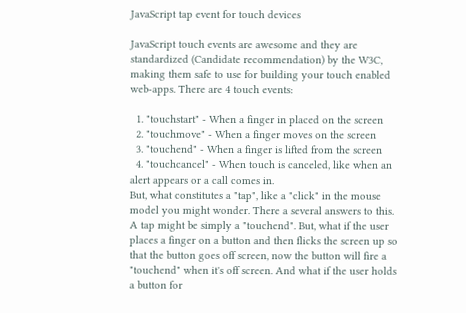JavaScript tap event for touch devices

JavaScript touch events are awesome and they are standardized (Candidate recommendation) by the W3C, making them safe to use for building your touch enabled web-apps. There are 4 touch events:

  1. "touchstart" - When a finger in placed on the screen
  2. "touchmove" - When a finger moves on the screen
  3. "touchend" - When a finger is lifted from the screen
  4. "touchcancel" - When touch is canceled, like when an alert appears or a call comes in.
But, what constitutes a "tap", like a "click" in the mouse model you might wonder. There a several answers to this. A tap might be simply a "touchend". But, what if the user places a finger on a button and then flicks the screen up so that the button goes off screen, now the button will fire a "touchend" when it's off screen. And what if the user holds a button for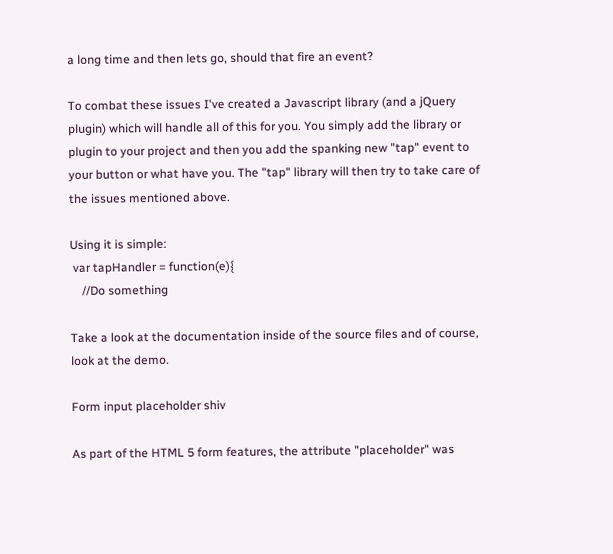a long time and then lets go, should that fire an event?

To combat these issues I've created a Javascript library (and a jQuery plugin) which will handle all of this for you. You simply add the library or plugin to your project and then you add the spanking new "tap" event to your button or what have you. The "tap" library will then try to take care of the issues mentioned above.

Using it is simple:
 var tapHandler = function(e){
    //Do something

Take a look at the documentation inside of the source files and of course, look at the demo.

Form input placeholder shiv

As part of the HTML 5 form features, the attribute "placeholder" was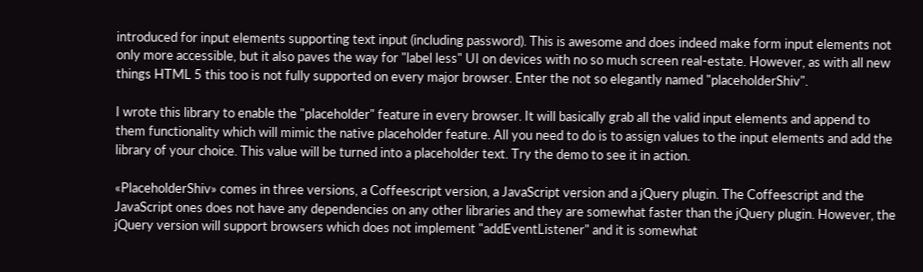introduced for input elements supporting text input (including password). This is awesome and does indeed make form input elements not only more accessible, but it also paves the way for "label less" UI on devices with no so much screen real-estate. However, as with all new things HTML 5 this too is not fully supported on every major browser. Enter the not so elegantly named "placeholderShiv".

I wrote this library to enable the "placeholder" feature in every browser. It will basically grab all the valid input elements and append to them functionality which will mimic the native placeholder feature. All you need to do is to assign values to the input elements and add the library of your choice. This value will be turned into a placeholder text. Try the demo to see it in action.

«PlaceholderShiv» comes in three versions, a Coffeescript version, a JavaScript version and a jQuery plugin. The Coffeescript and the JavaScript ones does not have any dependencies on any other libraries and they are somewhat faster than the jQuery plugin. However, the jQuery version will support browsers which does not implement "addEventListener" and it is somewhat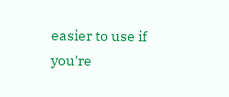easier to use if you're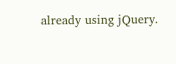already using jQuery.